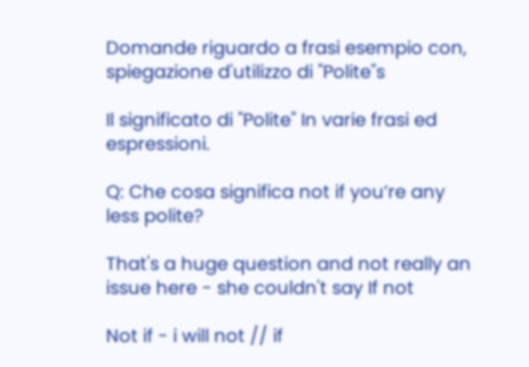Domande riguardo a frasi esempio con, spiegazione d'utilizzo di "Polite"s

Il significato di "Polite" In varie frasi ed espressioni.

Q: Che cosa significa not if you’re any less polite?

That's a huge question and not really an issue here - she couldn't say If not

Not if - i will not // if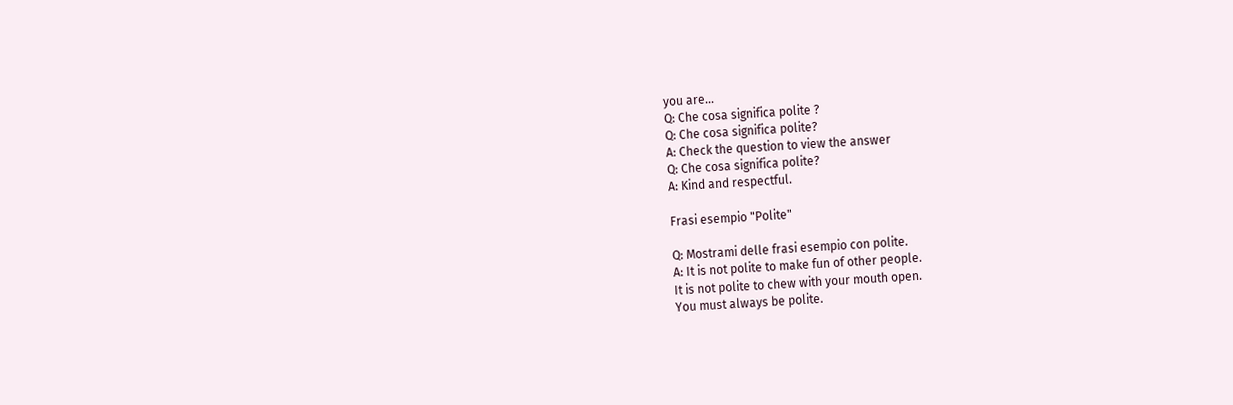you are...
Q: Che cosa significa polite ?
Q: Che cosa significa polite?
A: Check the question to view the answer
Q: Che cosa significa polite?
A: Kind and respectful.

Frasi esempio "Polite"

Q: Mostrami delle frasi esempio con polite.
A: It is not polite to make fun of other people.
It is not polite to chew with your mouth open.
You must always be polite.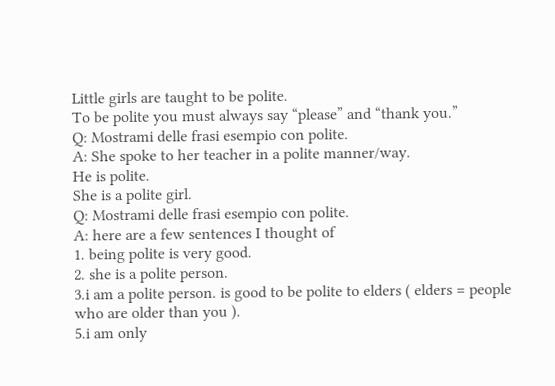Little girls are taught to be polite.
To be polite you must always say “please” and “thank you.”
Q: Mostrami delle frasi esempio con polite.
A: She spoke to her teacher in a polite manner/way.
He is polite.
She is a polite girl.
Q: Mostrami delle frasi esempio con polite.
A: here are a few sentences I thought of
1. being polite is very good.
2. she is a polite person.
3.i am a polite person. is good to be polite to elders ( elders = people who are older than you ).
5.i am only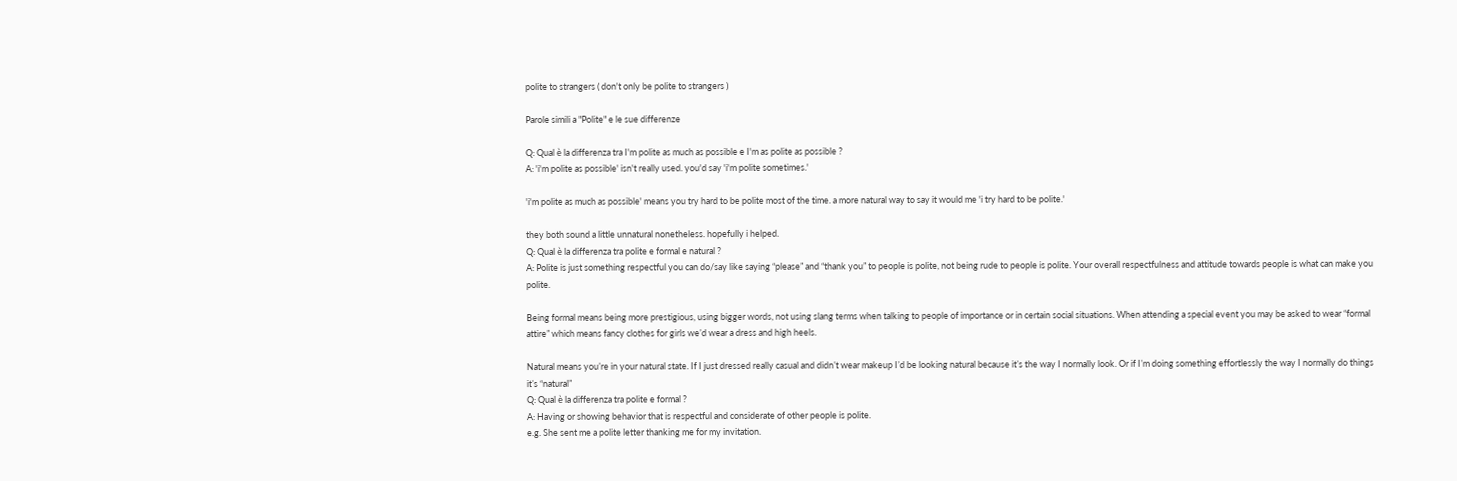polite to strangers ( don't only be polite to strangers )

Parole simili a "Polite" e le sue differenze

Q: Qual è la differenza tra I'm polite as much as possible e I'm as polite as possible ?
A: 'i'm polite as possible' isn't really used. you'd say 'i'm polite sometimes.'

'i'm polite as much as possible' means you try hard to be polite most of the time. a more natural way to say it would me 'i try hard to be polite.'

they both sound a little unnatural nonetheless. hopefully i helped.
Q: Qual è la differenza tra polite e formal e natural ?
A: Polite is just something respectful you can do/say like saying “please” and “thank you” to people is polite, not being rude to people is polite. Your overall respectfulness and attitude towards people is what can make you polite.

Being formal means being more prestigious, using bigger words, not using slang terms when talking to people of importance or in certain social situations. When attending a special event you may be asked to wear “formal attire” which means fancy clothes for girls we’d wear a dress and high heels.

Natural means you’re in your natural state. If I just dressed really casual and didn’t wear makeup I’d be looking natural because it’s the way I normally look. Or if I’m doing something effortlessly the way I normally do things it’s “natural”
Q: Qual è la differenza tra polite e formal ?
A: Having or showing behavior that is respectful and considerate of other people is polite.
e.g. She sent me a polite letter thanking me for my invitation.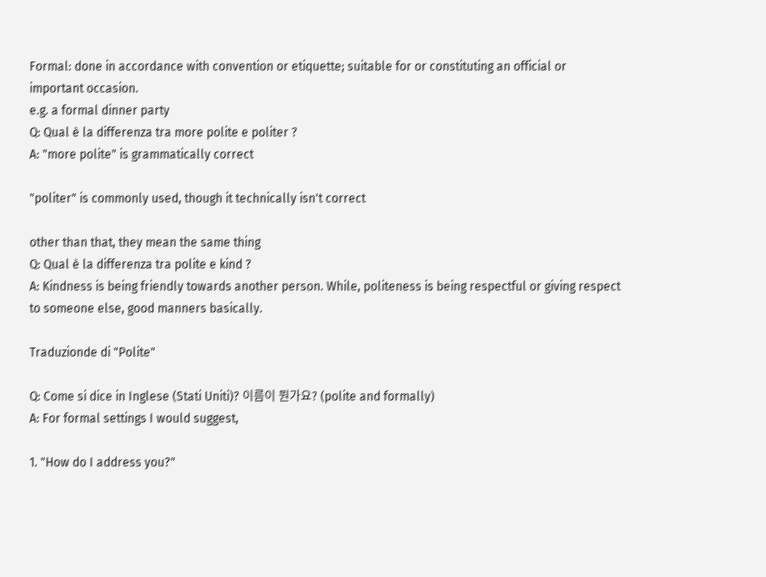Formal: done in accordance with convention or etiquette; suitable for or constituting an official or important occasion.
e.g. a formal dinner party
Q: Qual è la differenza tra more polite e politer ?
A: "more polite" is grammatically correct

"politer" is commonly used, though it technically isn't correct

other than that, they mean the same thing
Q: Qual è la differenza tra polite e kind ?
A: Kindness is being friendly towards another person. While, politeness is being respectful or giving respect to someone else, good manners basically.

Traduzionde di "Polite"

Q: Come si dice in Inglese (Stati Uniti)? 이름이 뭔가요? (polite and formally)
A: For formal settings I would suggest,

1. "How do I address you?"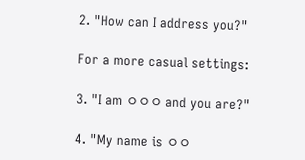2. "How can I address you?"

For a more casual settings:

3. "I am ㅇㅇㅇ and you are?"

4. "My name is ㅇㅇ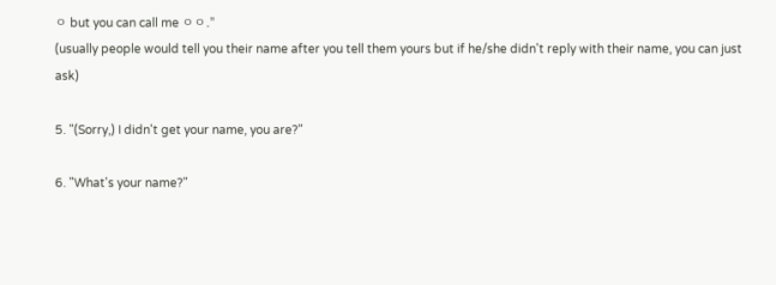ㅇ but you can call me ㅇㅇ."
(usually people would tell you their name after you tell them yours but if he/she didn't reply with their name, you can just ask)

5. "(Sorry,) I didn't get your name, you are?"

6. "What's your name?"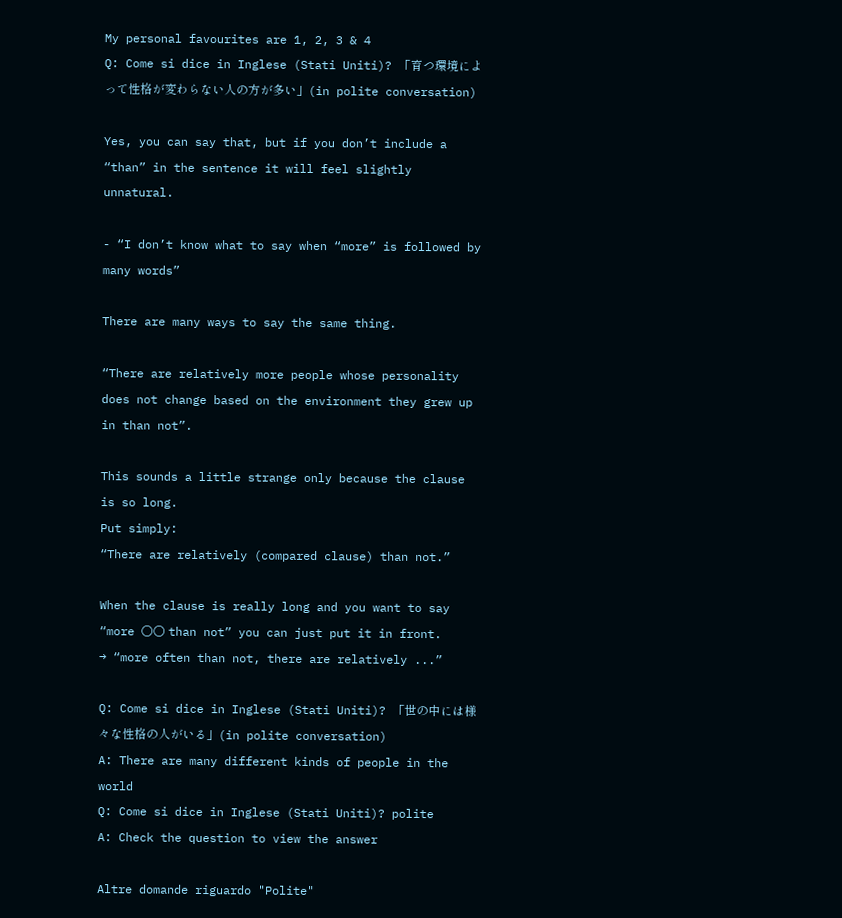My personal favourites are 1, 2, 3 & 4
Q: Come si dice in Inglese (Stati Uniti)? 「育つ環境によって性格が変わらない人の方が多い」(in polite conversation)

Yes, you can say that, but if you don’t include a “than” in the sentence it will feel slightly unnatural.

- “I don’t know what to say when “more” is followed by many words”

There are many ways to say the same thing.

“There are relatively more people whose personality does not change based on the environment they grew up in than not”.

This sounds a little strange only because the clause is so long.
Put simply:
“There are relatively (compared clause) than not.”

When the clause is really long and you want to say “more 〇〇 than not” you can just put it in front.
→ “more often than not, there are relatively ...”

Q: Come si dice in Inglese (Stati Uniti)? 「世の中には様々な性格の人がいる」(in polite conversation)
A: There are many different kinds of people in the world
Q: Come si dice in Inglese (Stati Uniti)? polite
A: Check the question to view the answer

Altre domande riguardo "Polite"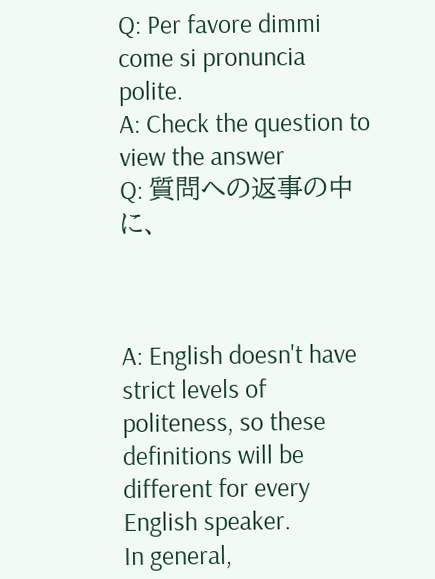Q: Per favore dimmi come si pronuncia polite.
A: Check the question to view the answer
Q: 質問への返事の中に、



A: English doesn't have strict levels of politeness, so these definitions will be different for every English speaker.
In general,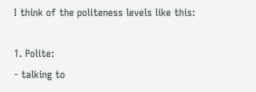I think of the politeness levels like this:

1. Polite:
- talking to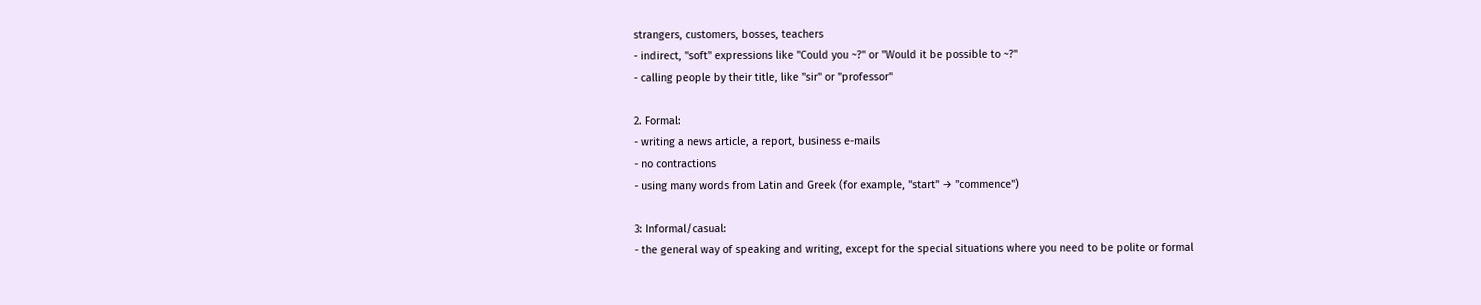strangers, customers, bosses, teachers
- indirect, "soft" expressions like "Could you ~?" or "Would it be possible to ~?"
- calling people by their title, like "sir" or "professor"

2. Formal:
- writing a news article, a report, business e-mails
- no contractions
- using many words from Latin and Greek (for example, "start" → "commence")

3: Informal/casual:
- the general way of speaking and writing, except for the special situations where you need to be polite or formal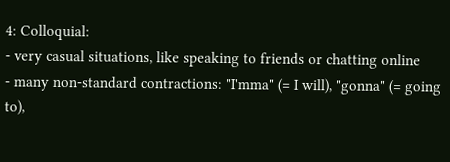4: Colloquial:
- very casual situations, like speaking to friends or chatting online
- many non-standard contractions: "I'mma" (= I will), "gonna" (= going to),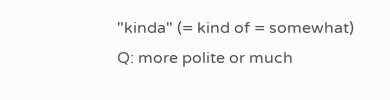"kinda" (= kind of = somewhat)
Q: more polite or much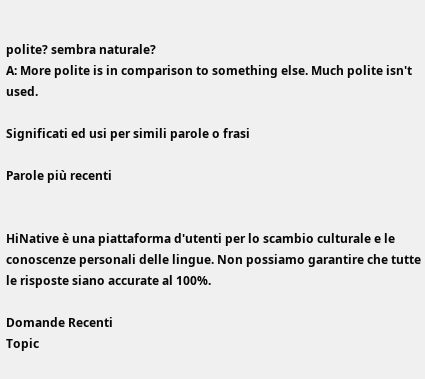polite? sembra naturale?
A: More polite is in comparison to something else. Much polite isn't used.

Significati ed usi per simili parole o frasi

Parole più recenti


HiNative è una piattaforma d'utenti per lo scambio culturale e le conoscenze personali delle lingue. Non possiamo garantire che tutte le risposte siano accurate al 100%.

Domande Recenti
Topic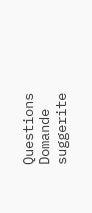Questions
Domande suggerite